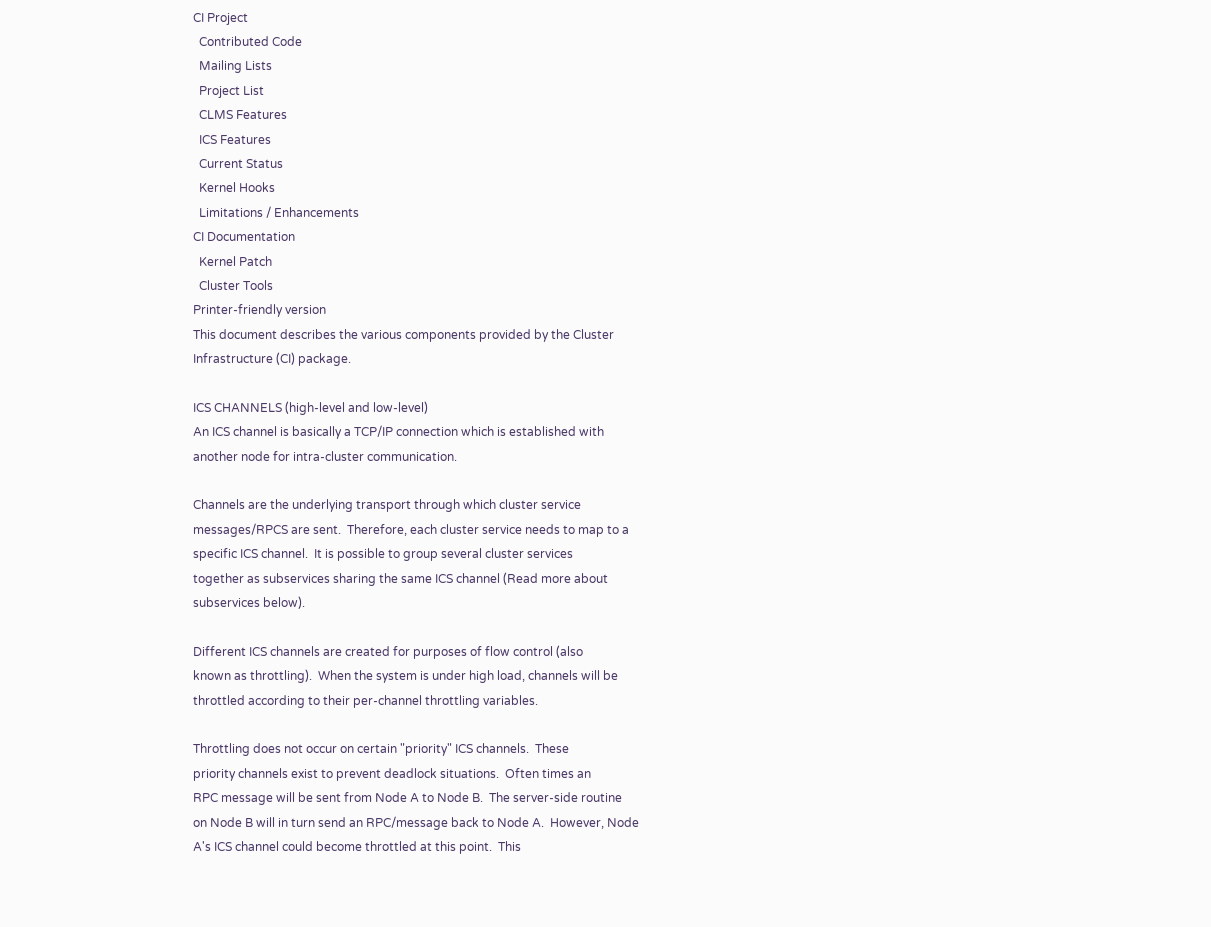CI Project
  Contributed Code
  Mailing Lists
  Project List
  CLMS Features
  ICS Features
  Current Status
  Kernel Hooks
  Limitations / Enhancements
CI Documentation
  Kernel Patch
  Cluster Tools
Printer-friendly version
This document describes the various components provided by the Cluster
Infrastructure (CI) package.

ICS CHANNELS (high-level and low-level)
An ICS channel is basically a TCP/IP connection which is established with
another node for intra-cluster communication.

Channels are the underlying transport through which cluster service
messages/RPCS are sent.  Therefore, each cluster service needs to map to a
specific ICS channel.  It is possible to group several cluster services
together as subservices sharing the same ICS channel (Read more about
subservices below).

Different ICS channels are created for purposes of flow control (also
known as throttling).  When the system is under high load, channels will be
throttled according to their per-channel throttling variables.

Throttling does not occur on certain "priority" ICS channels.  These
priority channels exist to prevent deadlock situations.  Often times an
RPC message will be sent from Node A to Node B.  The server-side routine
on Node B will in turn send an RPC/message back to Node A.  However, Node
A's ICS channel could become throttled at this point.  This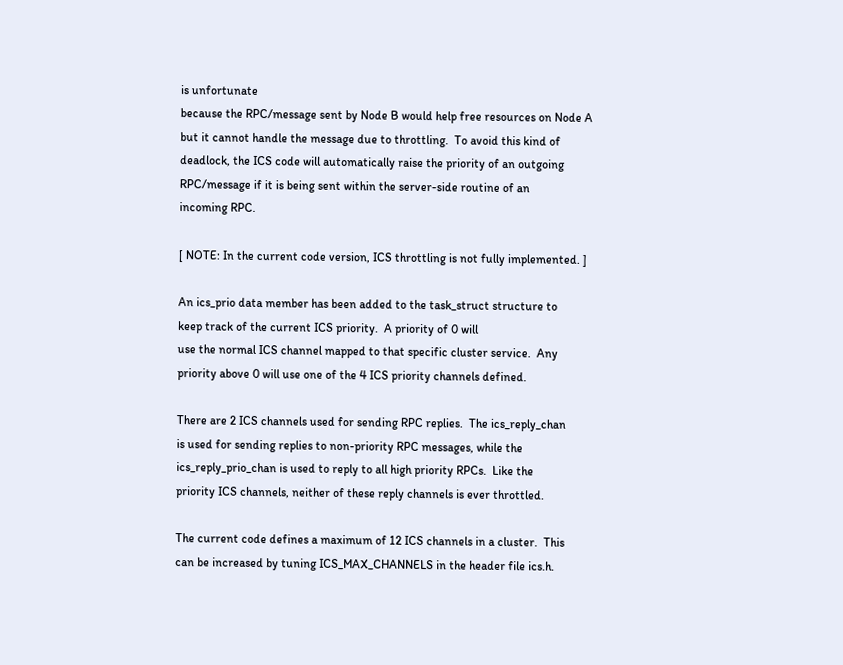is unfortunate
because the RPC/message sent by Node B would help free resources on Node A
but it cannot handle the message due to throttling.  To avoid this kind of
deadlock, the ICS code will automatically raise the priority of an outgoing
RPC/message if it is being sent within the server-side routine of an
incoming RPC.

[ NOTE: In the current code version, ICS throttling is not fully implemented. ]

An ics_prio data member has been added to the task_struct structure to
keep track of the current ICS priority.  A priority of 0 will
use the normal ICS channel mapped to that specific cluster service.  Any
priority above 0 will use one of the 4 ICS priority channels defined.

There are 2 ICS channels used for sending RPC replies.  The ics_reply_chan
is used for sending replies to non-priority RPC messages, while the
ics_reply_prio_chan is used to reply to all high priority RPCs.  Like the
priority ICS channels, neither of these reply channels is ever throttled.

The current code defines a maximum of 12 ICS channels in a cluster.  This
can be increased by tuning ICS_MAX_CHANNELS in the header file ics.h.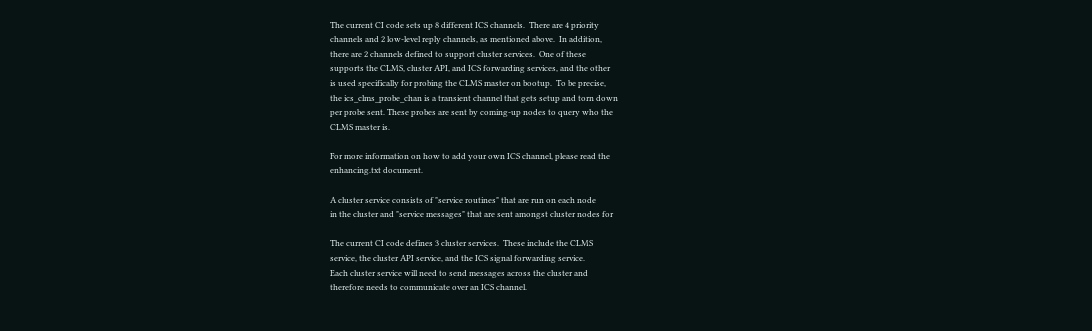The current CI code sets up 8 different ICS channels.  There are 4 priority
channels and 2 low-level reply channels, as mentioned above.  In addition,
there are 2 channels defined to support cluster services.  One of these
supports the CLMS, cluster API, and ICS forwarding services, and the other
is used specifically for probing the CLMS master on bootup.  To be precise,
the ics_clms_probe_chan is a transient channel that gets setup and torn down
per probe sent. These probes are sent by coming-up nodes to query who the
CLMS master is.

For more information on how to add your own ICS channel, please read the
enhancing.txt document.

A cluster service consists of "service routines" that are run on each node
in the cluster and "service messages" that are sent amongst cluster nodes for

The current CI code defines 3 cluster services.  These include the CLMS
service, the cluster API service, and the ICS signal forwarding service.
Each cluster service will need to send messages across the cluster and
therefore needs to communicate over an ICS channel.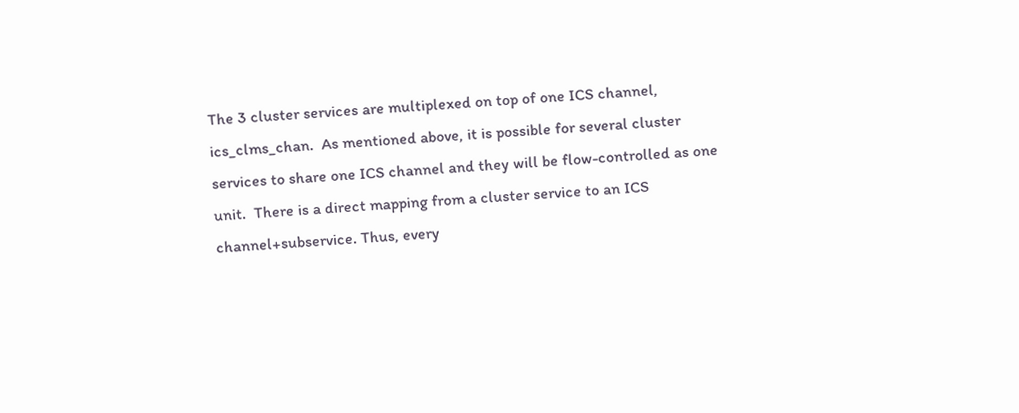The 3 cluster services are multiplexed on top of one ICS channel,
ics_clms_chan.  As mentioned above, it is possible for several cluster
services to share one ICS channel and they will be flow-controlled as one
unit.  There is a direct mapping from a cluster service to an ICS
channel+subservice. Thus, every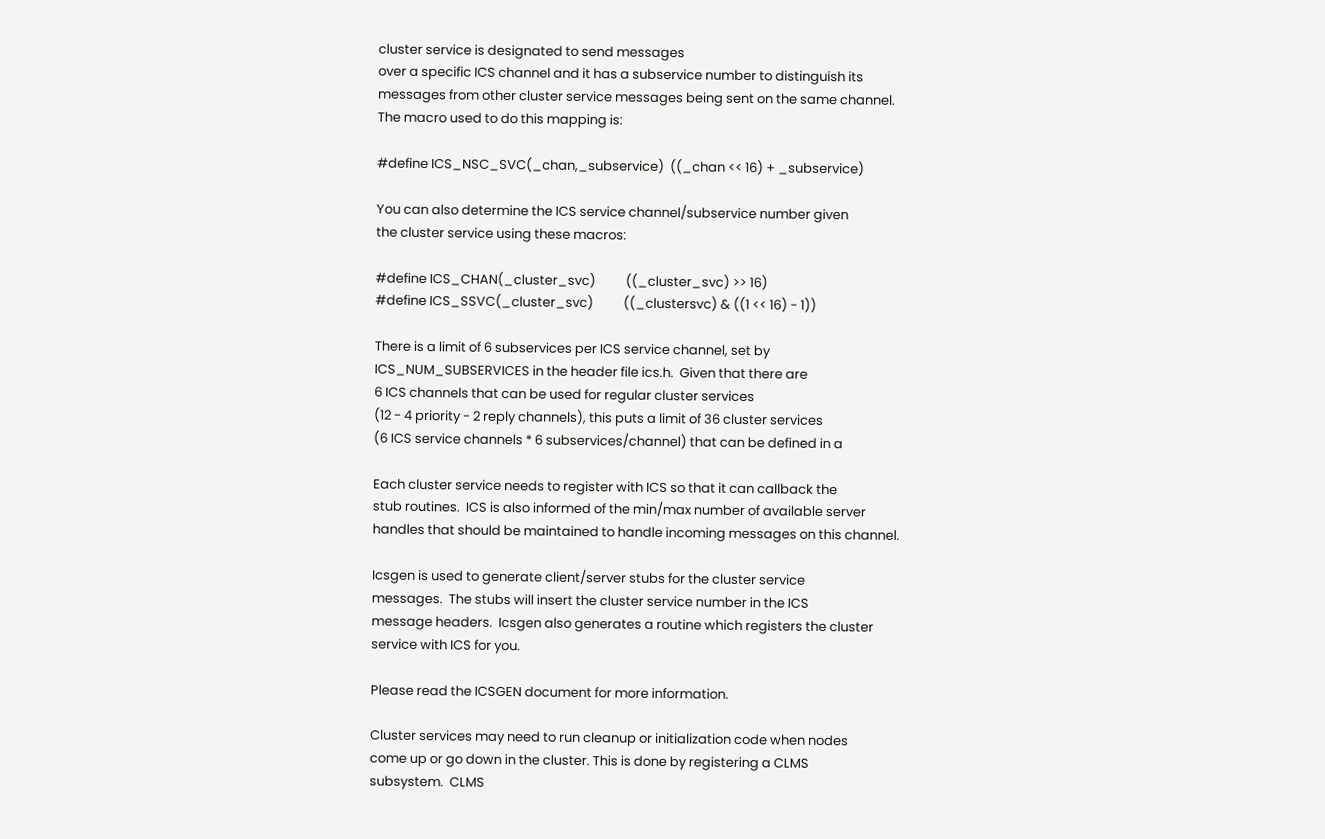cluster service is designated to send messages
over a specific ICS channel and it has a subservice number to distinguish its
messages from other cluster service messages being sent on the same channel.
The macro used to do this mapping is:

#define ICS_NSC_SVC(_chan,_subservice)  ((_chan << 16) + _subservice)

You can also determine the ICS service channel/subservice number given
the cluster service using these macros:

#define ICS_CHAN(_cluster_svc)          ((_cluster_svc) >> 16)
#define ICS_SSVC(_cluster_svc)          ((_clustersvc) & ((1 << 16) - 1))

There is a limit of 6 subservices per ICS service channel, set by
ICS_NUM_SUBSERVICES in the header file ics.h.  Given that there are
6 ICS channels that can be used for regular cluster services
(12 - 4 priority - 2 reply channels), this puts a limit of 36 cluster services
(6 ICS service channels * 6 subservices/channel) that can be defined in a

Each cluster service needs to register with ICS so that it can callback the
stub routines.  ICS is also informed of the min/max number of available server
handles that should be maintained to handle incoming messages on this channel.

Icsgen is used to generate client/server stubs for the cluster service
messages.  The stubs will insert the cluster service number in the ICS
message headers.  Icsgen also generates a routine which registers the cluster
service with ICS for you.

Please read the ICSGEN document for more information.

Cluster services may need to run cleanup or initialization code when nodes
come up or go down in the cluster. This is done by registering a CLMS
subsystem.  CLMS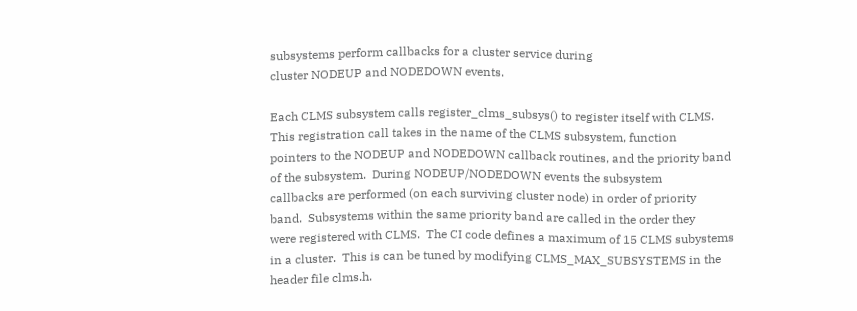subsystems perform callbacks for a cluster service during
cluster NODEUP and NODEDOWN events.

Each CLMS subsystem calls register_clms_subsys() to register itself with CLMS.
This registration call takes in the name of the CLMS subsystem, function
pointers to the NODEUP and NODEDOWN callback routines, and the priority band
of the subsystem.  During NODEUP/NODEDOWN events the subsystem
callbacks are performed (on each surviving cluster node) in order of priority
band.  Subsystems within the same priority band are called in the order they
were registered with CLMS.  The CI code defines a maximum of 15 CLMS subystems
in a cluster.  This is can be tuned by modifying CLMS_MAX_SUBSYSTEMS in the
header file clms.h.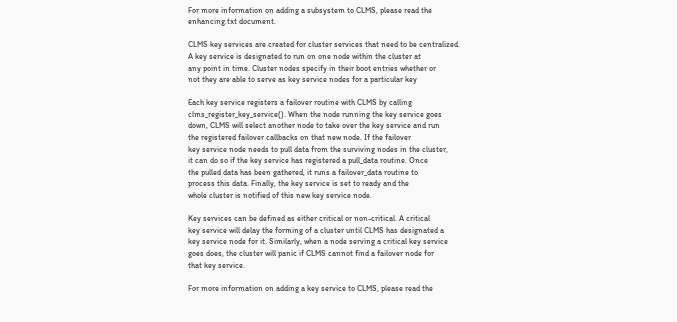For more information on adding a subsystem to CLMS, please read the
enhancing.txt document.

CLMS key services are created for cluster services that need to be centralized.
A key service is designated to run on one node within the cluster at
any point in time. Cluster nodes specify in their boot entries whether or
not they are able to serve as key service nodes for a particular key

Each key service registers a failover routine with CLMS by calling
clms_register_key_service(). When the node running the key service goes
down, CLMS will select another node to take over the key service and run
the registered failover callbacks on that new node. If the failover
key service node needs to pull data from the surviving nodes in the cluster,
it can do so if the key service has registered a pull_data routine. Once
the pulled data has been gathered, it runs a failover_data routine to
process this data. Finally, the key service is set to ready and the
whole cluster is notified of this new key service node.

Key services can be defined as either critical or non-critical. A critical
key service will delay the forming of a cluster until CLMS has designated a
key service node for it. Similarly, when a node serving a critical key service
goes does, the cluster will panic if CLMS cannot find a failover node for
that key service.

For more information on adding a key service to CLMS, please read the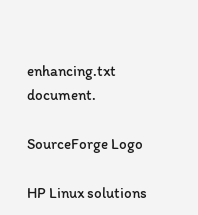enhancing.txt document.

SourceForge Logo

HP Linux solutions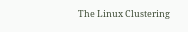The Linux Clustering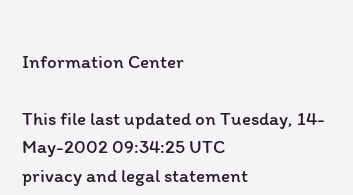Information Center

This file last updated on Tuesday, 14-May-2002 09:34:25 UTC
privacy and legal statement